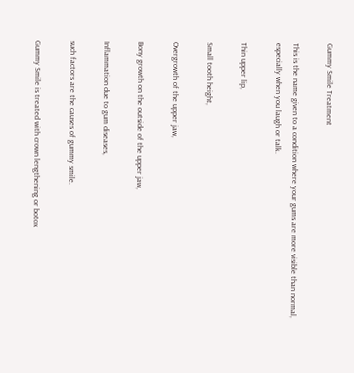Gummy Smile Treatment

This is the name given to a condition where your gums are more visible than normal, especially when you laugh or talk.

Thin upper lip,

Small tooth height,

Overgrowth of the upper jaw,

Bony growth on the outside of the upper jaw,

Inflammation due to gum diseases,

such factors are the causes of gummy smile.

Gummy Smile is treated with crown lengthening or botox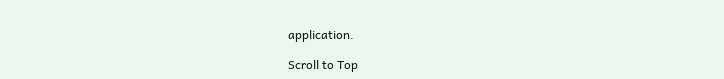application.

Scroll to Top